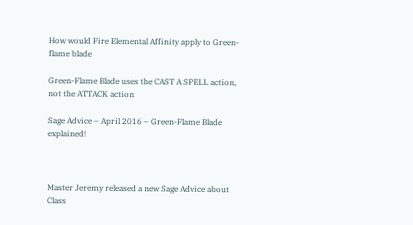How would Fire Elemental Affinity apply to Green-flame blade

Green-Flame Blade uses the CAST A SPELL action, not the ATTACK action

Sage Advice – April 2016 – Green-Flame Blade explained!



Master Jeremy released a new Sage Advice about Class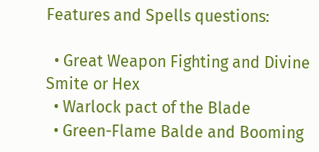Features and Spells questions:

  • Great Weapon Fighting and Divine Smite or Hex
  • Warlock pact of the Blade
  • Green-Flame Balde and Booming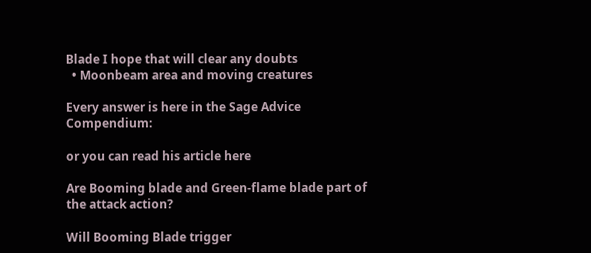Blade I hope that will clear any doubts
  • Moonbeam area and moving creatures

Every answer is here in the Sage Advice Compendium:

or you can read his article here

Are Booming blade and Green-flame blade part of the attack action?

Will Booming Blade trigger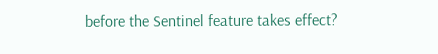before the Sentinel feature takes effect?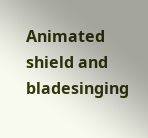Animated shield and bladesinging